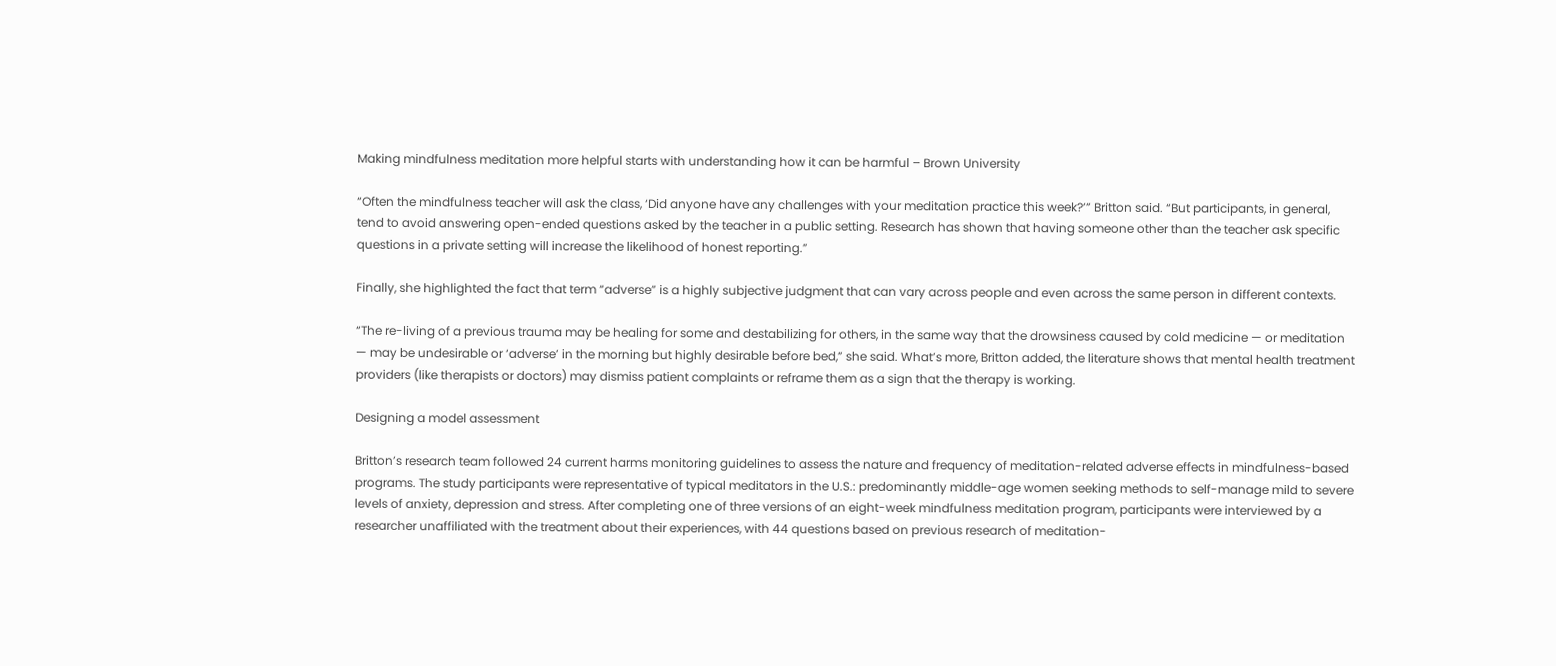Making mindfulness meditation more helpful starts with understanding how it can be harmful – Brown University

“Often the mindfulness teacher will ask the class, ‘Did anyone have any challenges with your meditation practice this week?’” Britton said. “But participants, in general, tend to avoid answering open-ended questions asked by the teacher in a public setting. Research has shown that having someone other than the teacher ask specific questions in a private setting will increase the likelihood of honest reporting.”

Finally, she highlighted the fact that term “adverse” is a highly subjective judgment that can vary across people and even across the same person in different contexts.

“The re-living of a previous trauma may be healing for some and destabilizing for others, in the same way that the drowsiness caused by cold medicine — or meditation — may be undesirable or ‘adverse’ in the morning but highly desirable before bed,” she said. What’s more, Britton added, the literature shows that mental health treatment providers (like therapists or doctors) may dismiss patient complaints or reframe them as a sign that the therapy is working.

Designing a model assessment

Britton’s research team followed 24 current harms monitoring guidelines to assess the nature and frequency of meditation-related adverse effects in mindfulness-based programs. The study participants were representative of typical meditators in the U.S.: predominantly middle-age women seeking methods to self-manage mild to severe levels of anxiety, depression and stress. After completing one of three versions of an eight-week mindfulness meditation program, participants were interviewed by a researcher unaffiliated with the treatment about their experiences, with 44 questions based on previous research of meditation-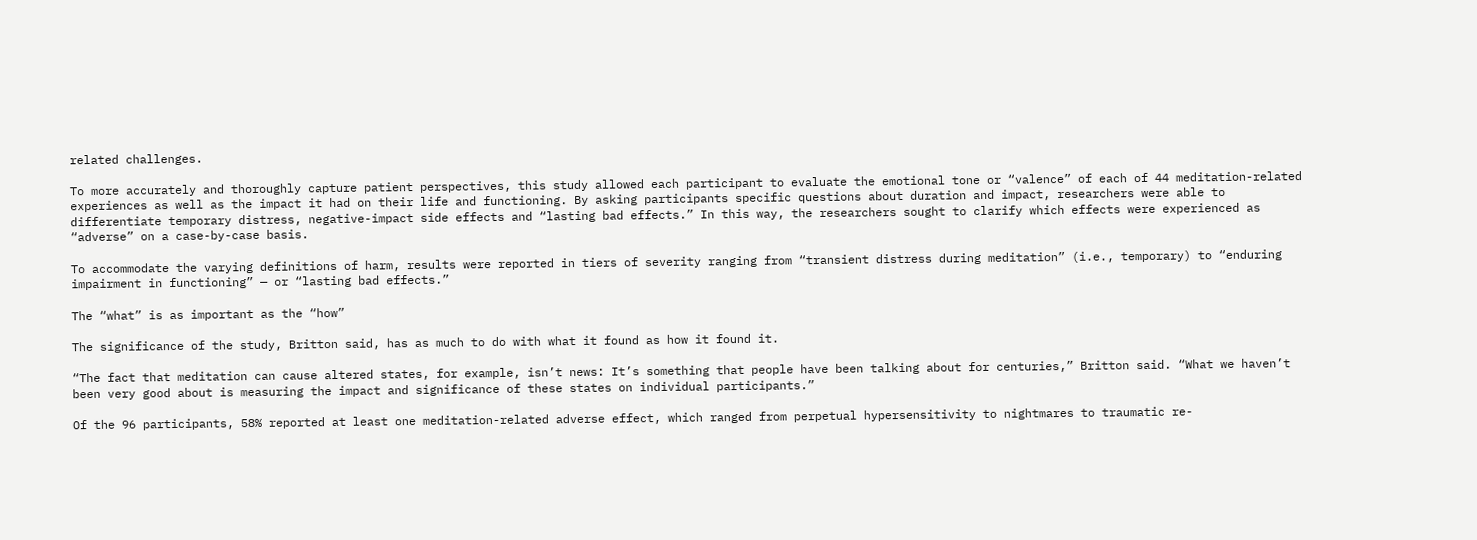related challenges.

To more accurately and thoroughly capture patient perspectives, this study allowed each participant to evaluate the emotional tone or “valence” of each of 44 meditation-related experiences as well as the impact it had on their life and functioning. By asking participants specific questions about duration and impact, researchers were able to differentiate temporary distress, negative-impact side effects and “lasting bad effects.” In this way, the researchers sought to clarify which effects were experienced as “adverse” on a case-by-case basis.

To accommodate the varying definitions of harm, results were reported in tiers of severity ranging from “transient distress during meditation” (i.e., temporary) to “enduring impairment in functioning” — or “lasting bad effects.”

The “what” is as important as the “how”

The significance of the study, Britton said, has as much to do with what it found as how it found it.

“The fact that meditation can cause altered states, for example, isn’t news: It’s something that people have been talking about for centuries,” Britton said. “What we haven’t been very good about is measuring the impact and significance of these states on individual participants.”

Of the 96 participants, 58% reported at least one meditation-related adverse effect, which ranged from perpetual hypersensitivity to nightmares to traumatic re-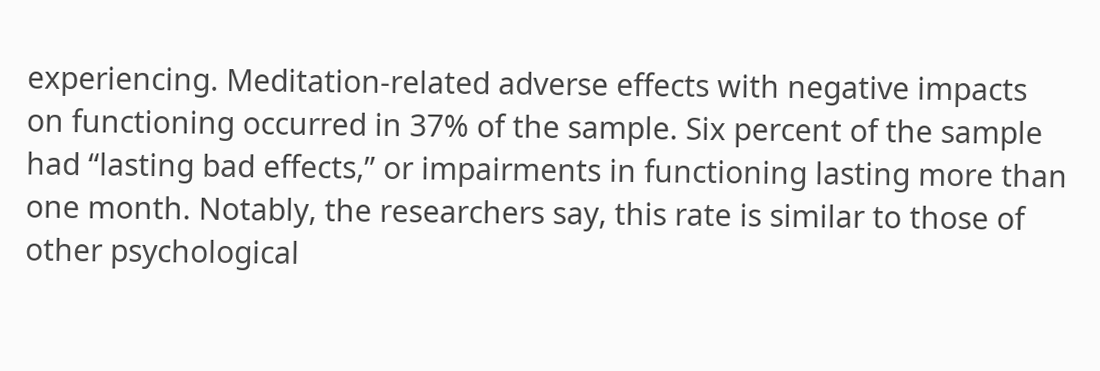experiencing. Meditation-related adverse effects with negative impacts on functioning occurred in 37% of the sample. Six percent of the sample had “lasting bad effects,” or impairments in functioning lasting more than one month. Notably, the researchers say, this rate is similar to those of other psychological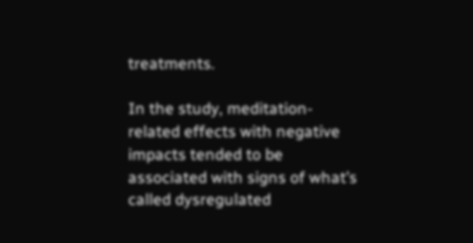treatments.

In the study, meditation-related effects with negative impacts tended to be associated with signs of what’s called dysregulated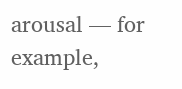arousal — for example,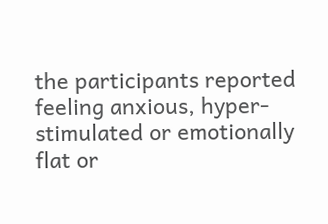the participants reported feeling anxious, hyper-stimulated or emotionally flat or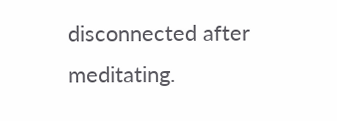disconnected after meditating.